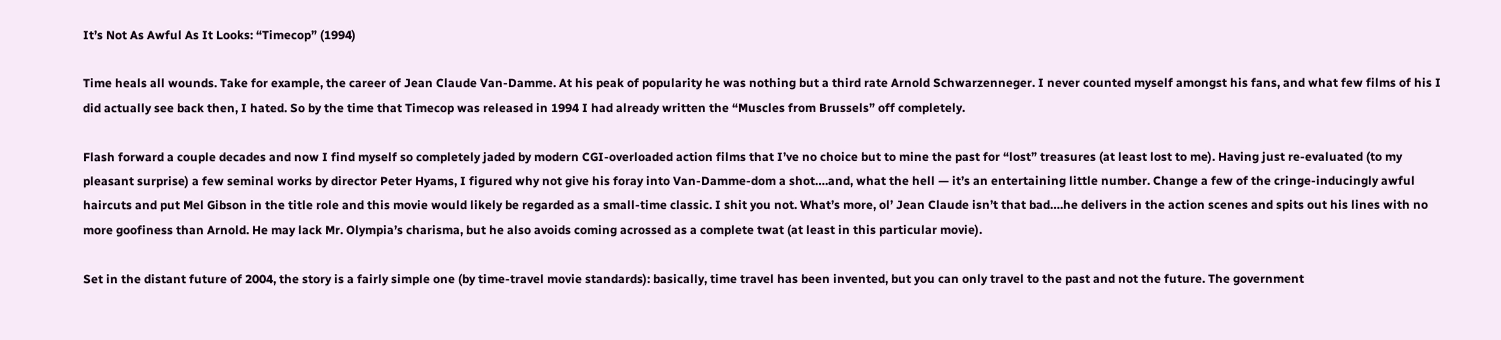It’s Not As Awful As It Looks: “Timecop” (1994)

Time heals all wounds. Take for example, the career of Jean Claude Van-Damme. At his peak of popularity he was nothing but a third rate Arnold Schwarzenneger. I never counted myself amongst his fans, and what few films of his I did actually see back then, I hated. So by the time that Timecop was released in 1994 I had already written the “Muscles from Brussels” off completely.

Flash forward a couple decades and now I find myself so completely jaded by modern CGI-overloaded action films that I’ve no choice but to mine the past for “lost” treasures (at least lost to me). Having just re-evaluated (to my pleasant surprise) a few seminal works by director Peter Hyams, I figured why not give his foray into Van-Damme-dom a shot….and, what the hell — it’s an entertaining little number. Change a few of the cringe-inducingly awful haircuts and put Mel Gibson in the title role and this movie would likely be regarded as a small-time classic. I shit you not. What’s more, ol’ Jean Claude isn’t that bad….he delivers in the action scenes and spits out his lines with no more goofiness than Arnold. He may lack Mr. Olympia’s charisma, but he also avoids coming acrossed as a complete twat (at least in this particular movie).

Set in the distant future of 2004, the story is a fairly simple one (by time-travel movie standards): basically, time travel has been invented, but you can only travel to the past and not the future. The government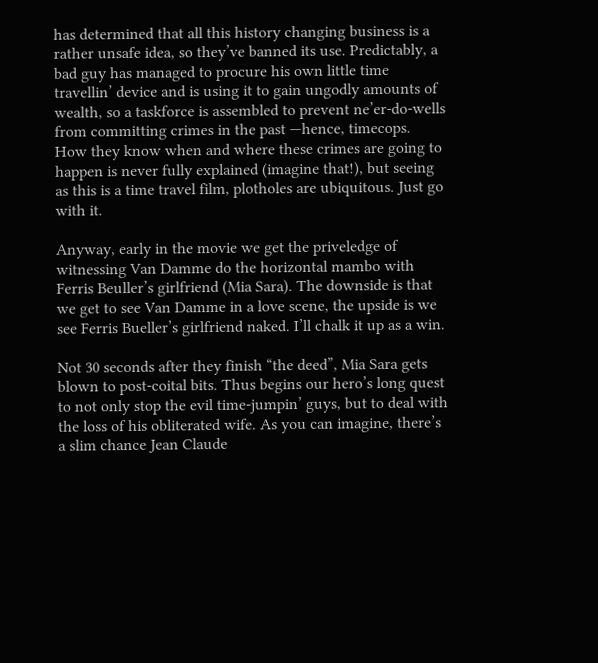has determined that all this history changing business is a rather unsafe idea, so they’ve banned its use. Predictably, a bad guy has managed to procure his own little time travellin’ device and is using it to gain ungodly amounts of wealth, so a taskforce is assembled to prevent ne’er-do-wells from committing crimes in the past —hence, timecops. How they know when and where these crimes are going to happen is never fully explained (imagine that!), but seeing as this is a time travel film, plotholes are ubiquitous. Just go with it.

Anyway, early in the movie we get the priveledge of witnessing Van Damme do the horizontal mambo with Ferris Beuller’s girlfriend (Mia Sara). The downside is that we get to see Van Damme in a love scene, the upside is we see Ferris Bueller’s girlfriend naked. I’ll chalk it up as a win.

Not 30 seconds after they finish “the deed”, Mia Sara gets blown to post-coital bits. Thus begins our hero’s long quest to not only stop the evil time-jumpin’ guys, but to deal with the loss of his obliterated wife. As you can imagine, there’s a slim chance Jean Claude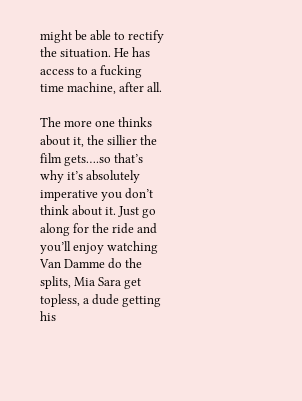might be able to rectify the situation. He has access to a fucking time machine, after all.

The more one thinks about it, the sillier the film gets….so that’s why it’s absolutely imperative you don’t think about it. Just go along for the ride and you’ll enjoy watching Van Damme do the splits, Mia Sara get topless, a dude getting his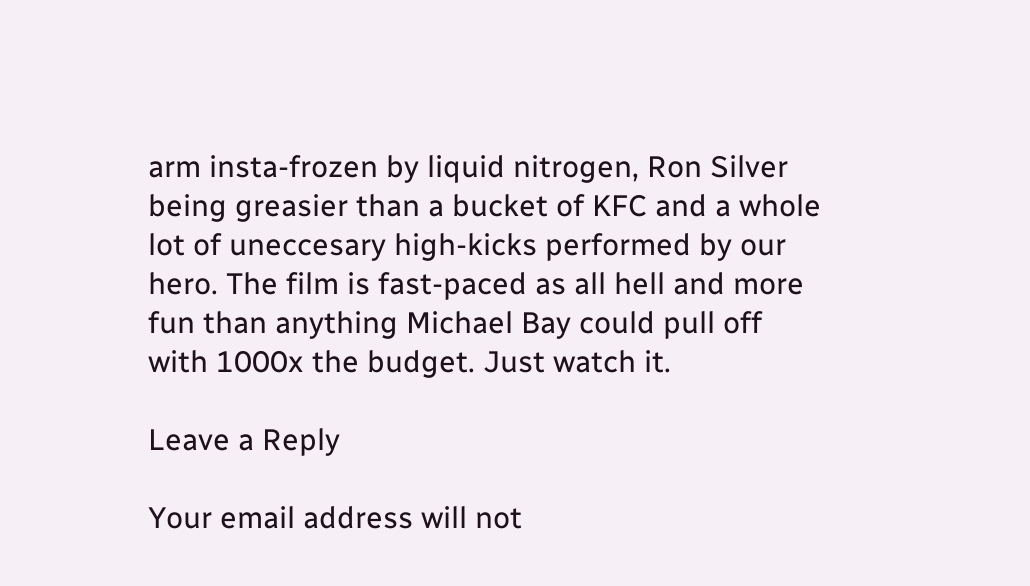arm insta-frozen by liquid nitrogen, Ron Silver being greasier than a bucket of KFC and a whole lot of uneccesary high-kicks performed by our hero. The film is fast-paced as all hell and more fun than anything Michael Bay could pull off with 1000x the budget. Just watch it.

Leave a Reply

Your email address will not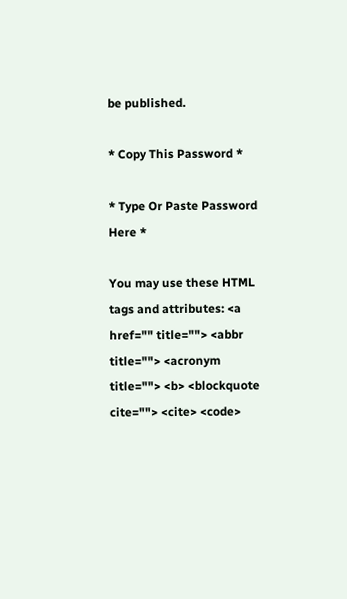be published.

* Copy This Password *

* Type Or Paste Password Here *

You may use these HTML tags and attributes: <a href="" title=""> <abbr title=""> <acronym title=""> <b> <blockquote cite=""> <cite> <code>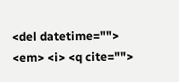<del datetime=""> <em> <i> <q cite="">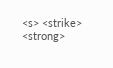<s> <strike> <strong>